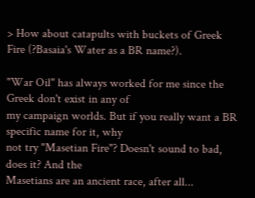> How about catapults with buckets of Greek Fire (?Basaia's Water as a BR name?).

"War Oil" has always worked for me since the Greek don't exist in any of
my campaign worlds. But if you really want a BR specific name for it, why
not try "Masetian Fire"? Doesn't sound to bad, does it? And the
Masetians are an ancient race, after all...